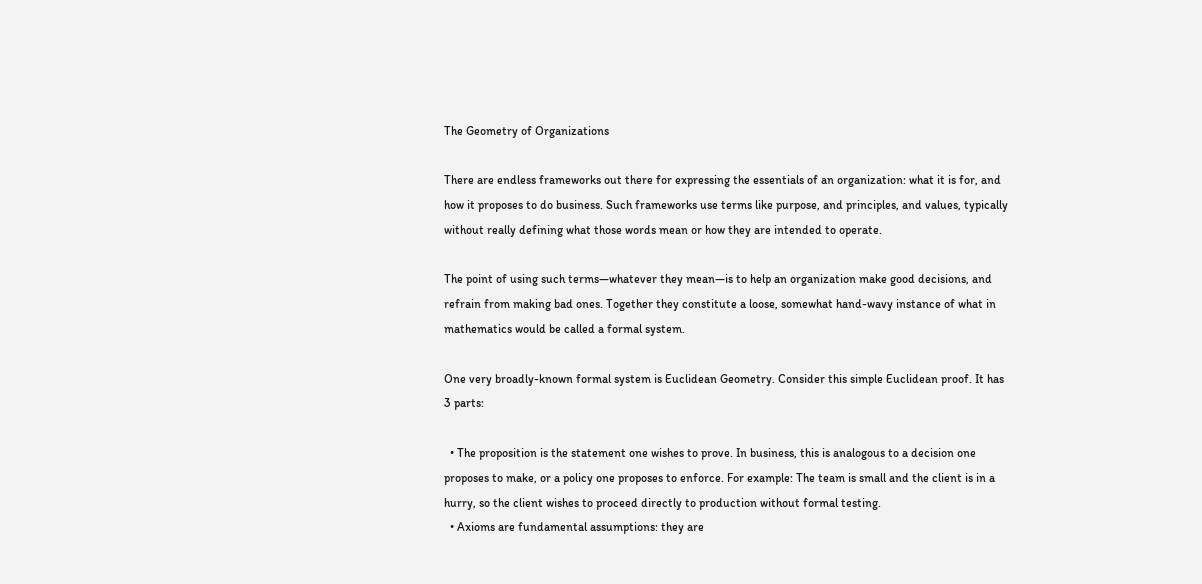The Geometry of Organizations

There are endless frameworks out there for expressing the essentials of an organization: what it is for, and how it proposes to do business. Such frameworks use terms like purpose, and principles, and values, typically without really defining what those words mean or how they are intended to operate.

The point of using such terms—whatever they mean—is to help an organization make good decisions, and refrain from making bad ones. Together they constitute a loose, somewhat hand-wavy instance of what in mathematics would be called a formal system.

One very broadly-known formal system is Euclidean Geometry. Consider this simple Euclidean proof. It has 3 parts:

  • The proposition is the statement one wishes to prove. In business, this is analogous to a decision one proposes to make, or a policy one proposes to enforce. For example: The team is small and the client is in a hurry, so the client wishes to proceed directly to production without formal testing.
  • Axioms are fundamental assumptions: they are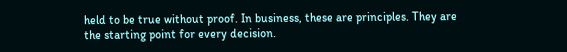held to be true without proof. In business, these are principles. They are the starting point for every decision.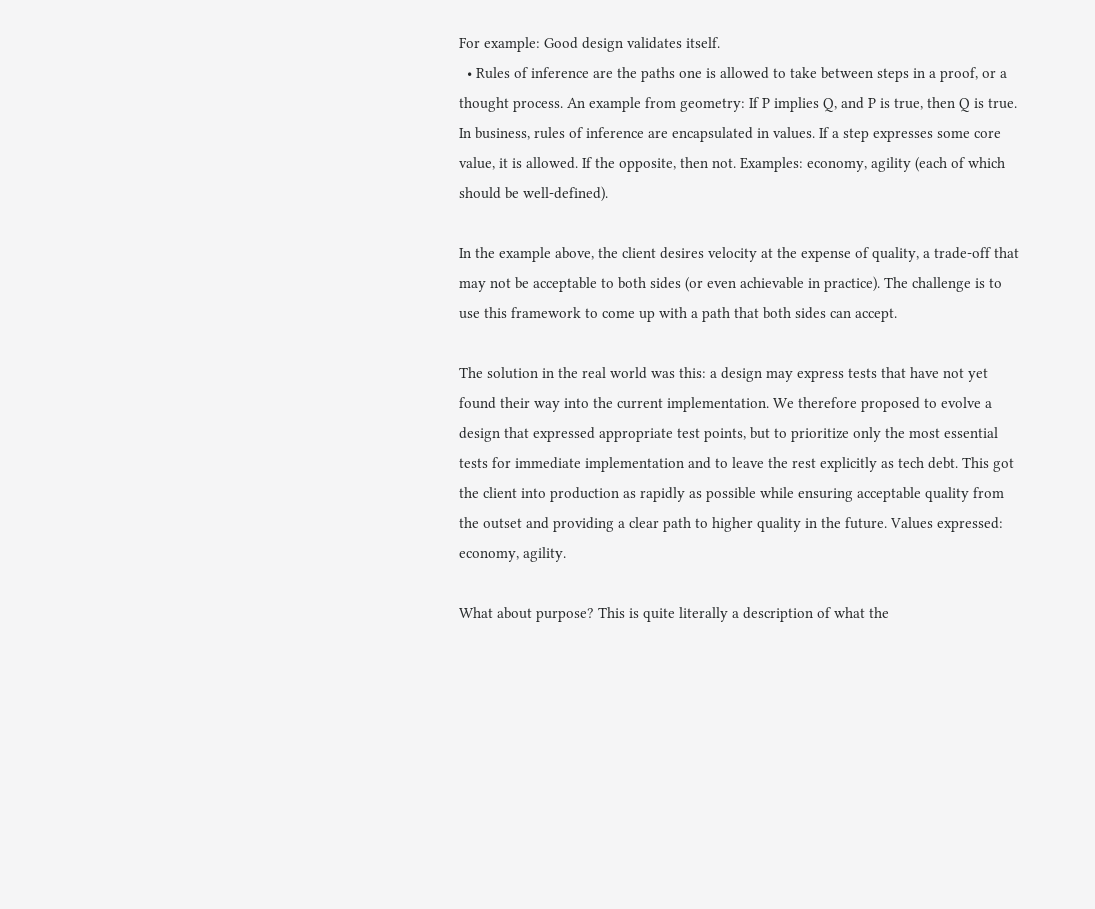For example: Good design validates itself.
  • Rules of inference are the paths one is allowed to take between steps in a proof, or a thought process. An example from geometry: If P implies Q, and P is true, then Q is true. In business, rules of inference are encapsulated in values. If a step expresses some core value, it is allowed. If the opposite, then not. Examples: economy, agility (each of which should be well-defined).

In the example above, the client desires velocity at the expense of quality, a trade-off that may not be acceptable to both sides (or even achievable in practice). The challenge is to use this framework to come up with a path that both sides can accept.

The solution in the real world was this: a design may express tests that have not yet found their way into the current implementation. We therefore proposed to evolve a design that expressed appropriate test points, but to prioritize only the most essential tests for immediate implementation and to leave the rest explicitly as tech debt. This got the client into production as rapidly as possible while ensuring acceptable quality from the outset and providing a clear path to higher quality in the future. Values expressed: economy, agility.

What about purpose? This is quite literally a description of what the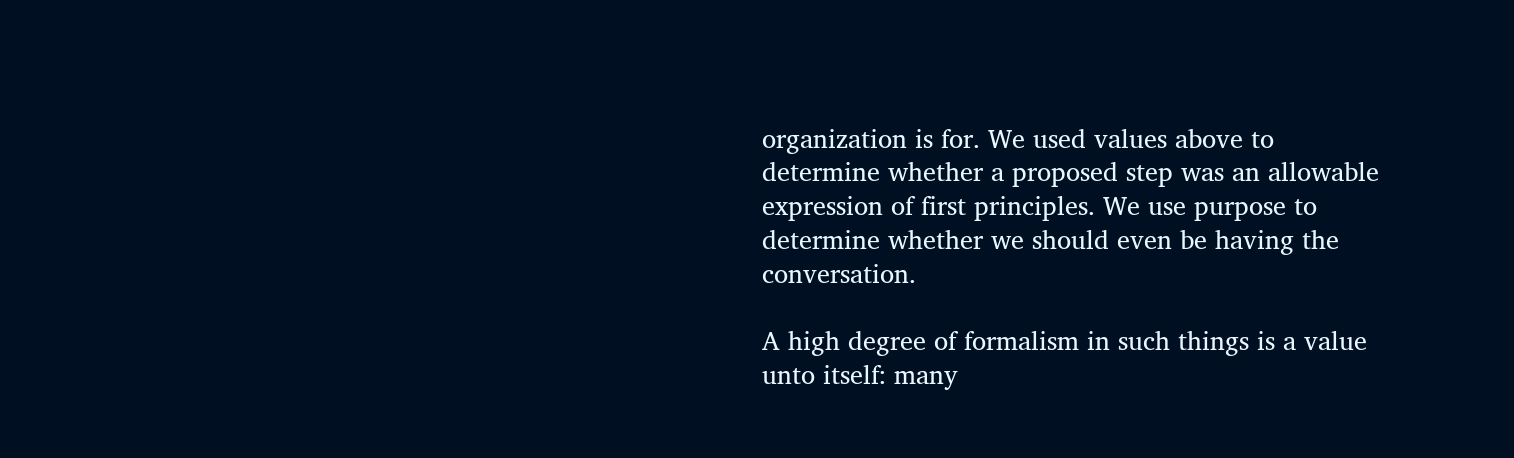organization is for. We used values above to determine whether a proposed step was an allowable expression of first principles. We use purpose to determine whether we should even be having the conversation.

A high degree of formalism in such things is a value unto itself: many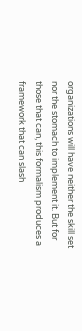organizations will have neither the skill set nor the stomach to implement it. But for those that can, this formalism produces a framework that can slash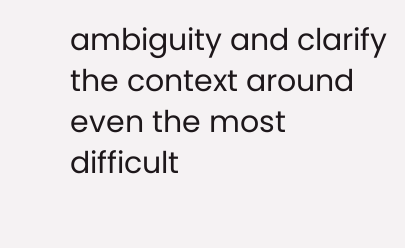ambiguity and clarify the context around even the most difficult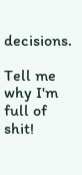decisions.

Tell me why I'm full of shit!